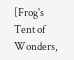[Frog's Tent of Wonders,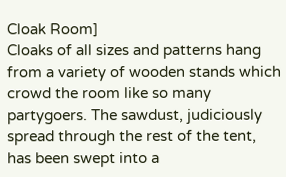Cloak Room]
Cloaks of all sizes and patterns hang from a variety of wooden stands which crowd the room like so many partygoers. The sawdust, judiciously spread through the rest of the tent, has been swept into a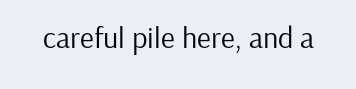careful pile here, and a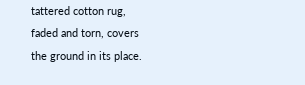tattered cotton rug, faded and torn, covers the ground in its place.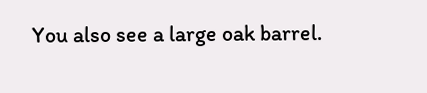You also see a large oak barrel.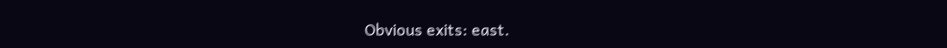Obvious exits: east.